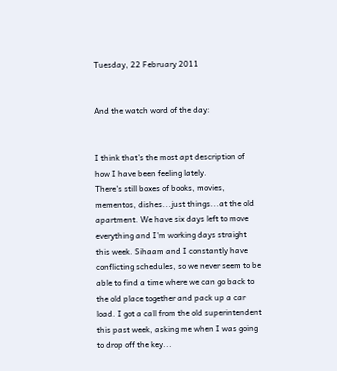Tuesday, 22 February 2011


And the watch word of the day:


I think that's the most apt description of how I have been feeling lately.
There's still boxes of books, movies, mementos, dishes...just things...at the old apartment. We have six days left to move everything and I'm working days straight this week. Sihaam and I constantly have conflicting schedules, so we never seem to be able to find a time where we can go back to the old place together and pack up a car load. I got a call from the old superintendent this past week, asking me when I was going to drop off the key...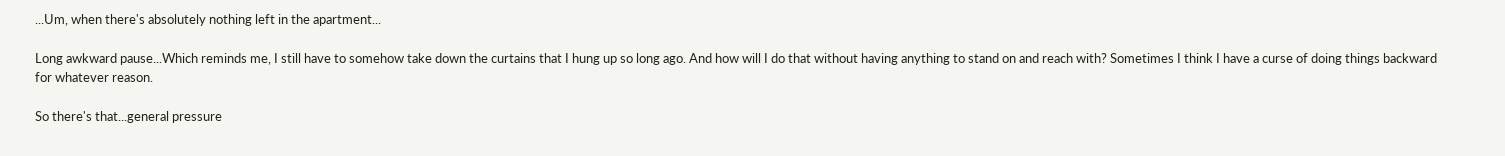...Um, when there's absolutely nothing left in the apartment...

Long awkward pause...Which reminds me, I still have to somehow take down the curtains that I hung up so long ago. And how will I do that without having anything to stand on and reach with? Sometimes I think I have a curse of doing things backward for whatever reason.

So there's that...general pressure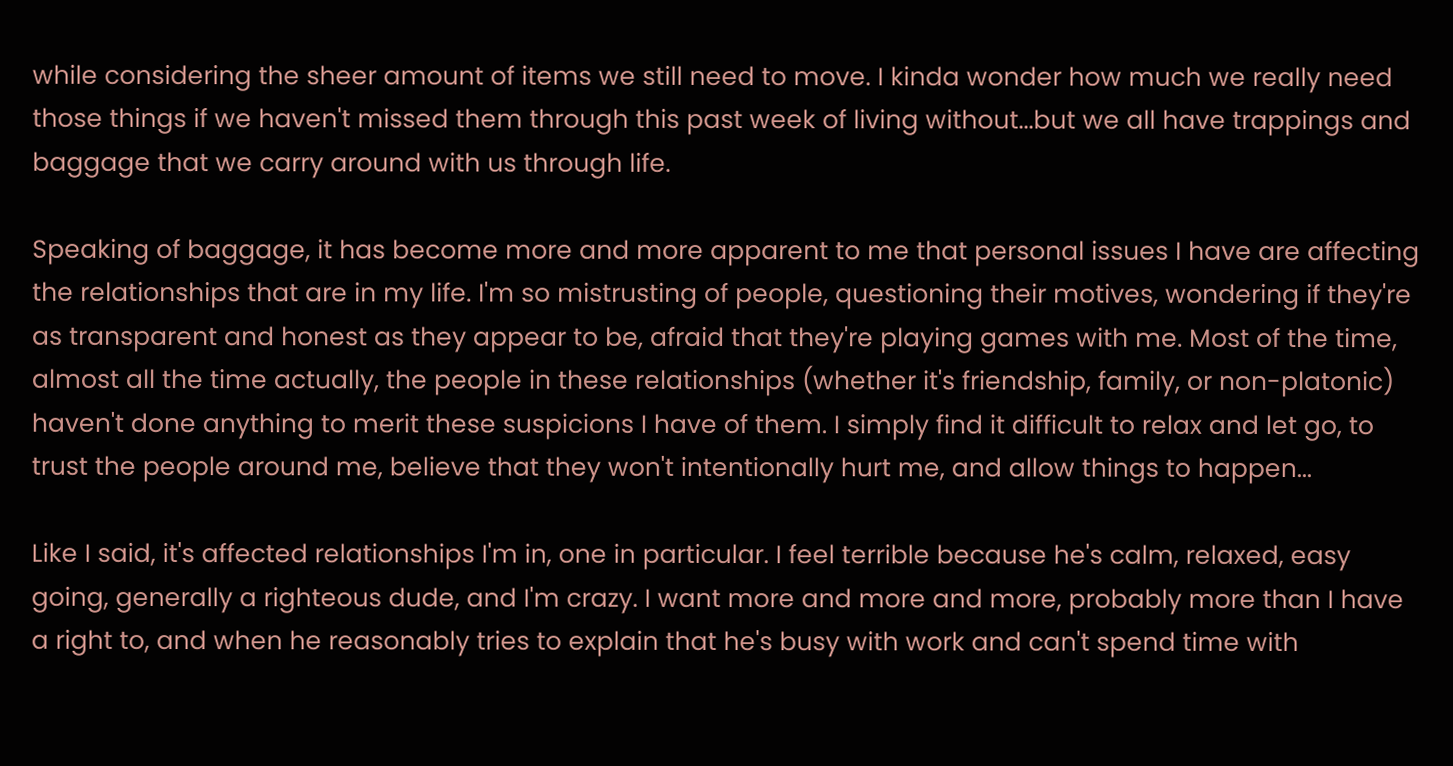while considering the sheer amount of items we still need to move. I kinda wonder how much we really need those things if we haven't missed them through this past week of living without...but we all have trappings and baggage that we carry around with us through life.

Speaking of baggage, it has become more and more apparent to me that personal issues I have are affecting the relationships that are in my life. I'm so mistrusting of people, questioning their motives, wondering if they're as transparent and honest as they appear to be, afraid that they're playing games with me. Most of the time, almost all the time actually, the people in these relationships (whether it's friendship, family, or non-platonic) haven't done anything to merit these suspicions I have of them. I simply find it difficult to relax and let go, to trust the people around me, believe that they won't intentionally hurt me, and allow things to happen...

Like I said, it's affected relationships I'm in, one in particular. I feel terrible because he's calm, relaxed, easy going, generally a righteous dude, and I'm crazy. I want more and more and more, probably more than I have a right to, and when he reasonably tries to explain that he's busy with work and can't spend time with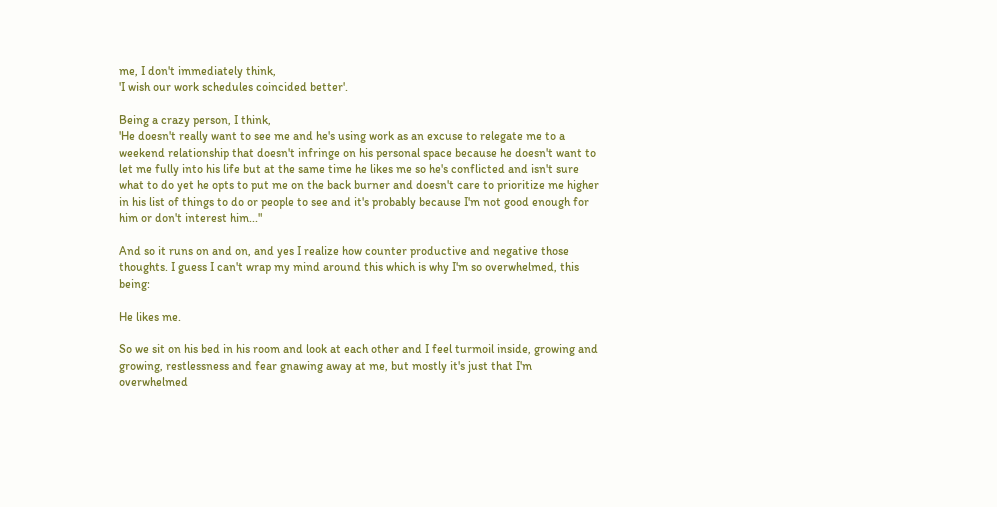me, I don't immediately think,
'I wish our work schedules coincided better'.

Being a crazy person, I think,
'He doesn't really want to see me and he's using work as an excuse to relegate me to a weekend relationship that doesn't infringe on his personal space because he doesn't want to let me fully into his life but at the same time he likes me so he's conflicted and isn't sure what to do yet he opts to put me on the back burner and doesn't care to prioritize me higher in his list of things to do or people to see and it's probably because I'm not good enough for him or don't interest him..."

And so it runs on and on, and yes I realize how counter productive and negative those thoughts. I guess I can't wrap my mind around this which is why I'm so overwhelmed, this being:

He likes me.

So we sit on his bed in his room and look at each other and I feel turmoil inside, growing and growing, restlessness and fear gnawing away at me, but mostly it's just that I'm overwhelmed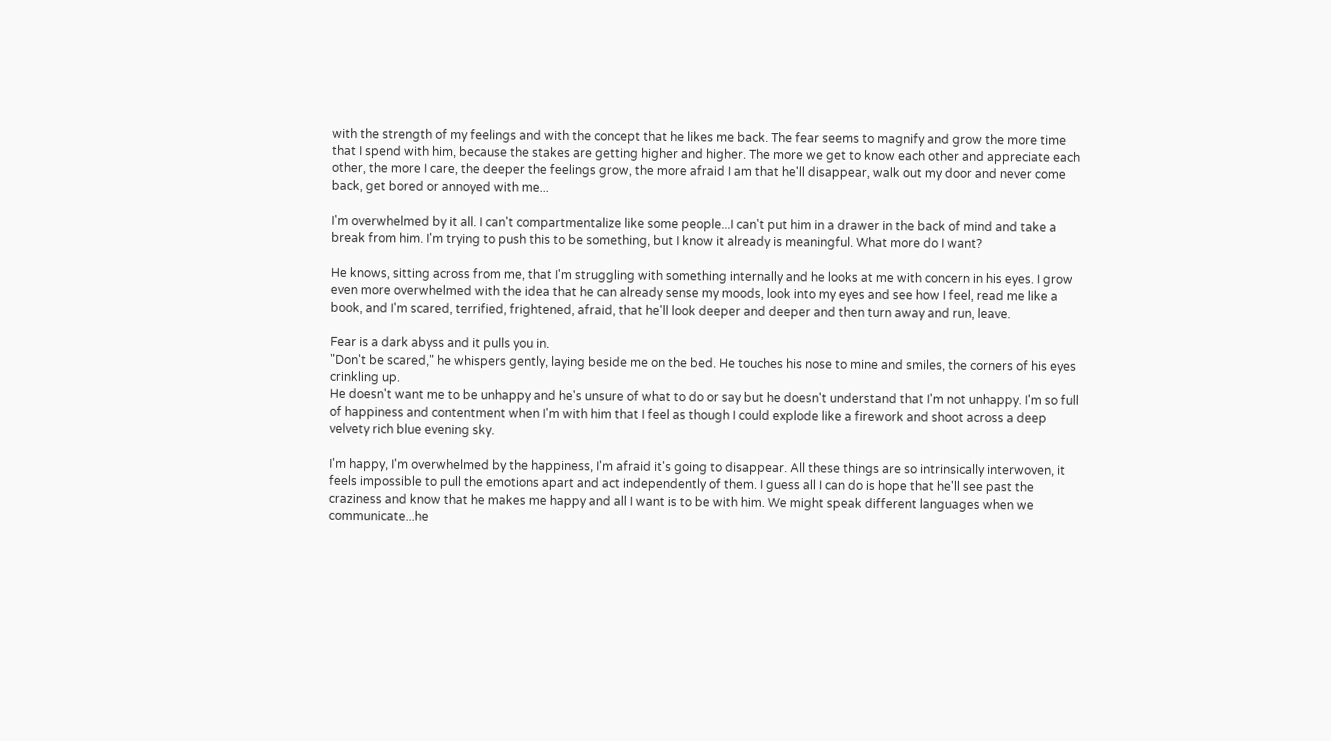with the strength of my feelings and with the concept that he likes me back. The fear seems to magnify and grow the more time that I spend with him, because the stakes are getting higher and higher. The more we get to know each other and appreciate each other, the more I care, the deeper the feelings grow, the more afraid I am that he'll disappear, walk out my door and never come back, get bored or annoyed with me...

I'm overwhelmed by it all. I can't compartmentalize like some people...I can't put him in a drawer in the back of mind and take a break from him. I'm trying to push this to be something, but I know it already is meaningful. What more do I want?

He knows, sitting across from me, that I'm struggling with something internally and he looks at me with concern in his eyes. I grow even more overwhelmed with the idea that he can already sense my moods, look into my eyes and see how I feel, read me like a book, and I'm scared, terrified, frightened, afraid, that he'll look deeper and deeper and then turn away and run, leave.

Fear is a dark abyss and it pulls you in.
"Don't be scared," he whispers gently, laying beside me on the bed. He touches his nose to mine and smiles, the corners of his eyes crinkling up.
He doesn't want me to be unhappy and he's unsure of what to do or say but he doesn't understand that I'm not unhappy. I'm so full of happiness and contentment when I'm with him that I feel as though I could explode like a firework and shoot across a deep velvety rich blue evening sky.

I'm happy, I'm overwhelmed by the happiness, I'm afraid it's going to disappear. All these things are so intrinsically interwoven, it feels impossible to pull the emotions apart and act independently of them. I guess all I can do is hope that he'll see past the craziness and know that he makes me happy and all I want is to be with him. We might speak different languages when we communicate...he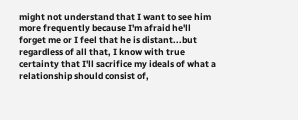might not understand that I want to see him more frequently because I'm afraid he'll forget me or I feel that he is distant...but regardless of all that, I know with true certainty that I'll sacrifice my ideals of what a relationship should consist of,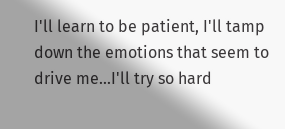I'll learn to be patient, I'll tamp down the emotions that seem to drive me...I'll try so hard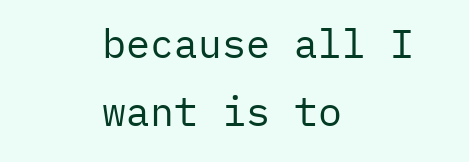because all I want is to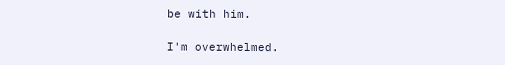be with him.

I'm overwhelmed.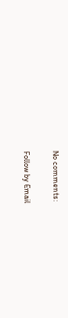No comments:

Follow by Email